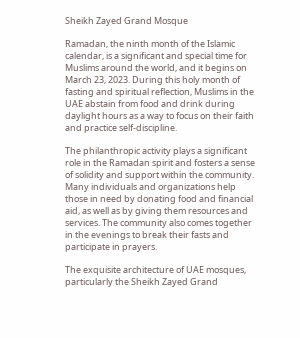Sheikh Zayed Grand Mosque

Ramadan, the ninth month of the Islamic calendar, is a significant and special time for Muslims around the world, and it begins on March 23, 2023. During this holy month of fasting and spiritual reflection, Muslims in the UAE abstain from food and drink during daylight hours as a way to focus on their faith and practice self-discipline.

The philanthropic activity plays a significant role in the Ramadan spirit and fosters a sense of solidity and support within the community. Many individuals and organizations help those in need by donating food and financial aid, as well as by giving them resources and services. The community also comes together in the evenings to break their fasts and participate in prayers.

The exquisite architecture of UAE mosques, particularly the Sheikh Zayed Grand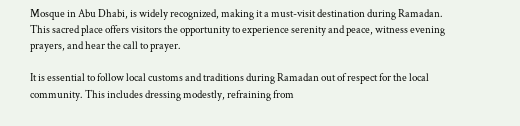Mosque in Abu Dhabi, is widely recognized, making it a must-visit destination during Ramadan. This sacred place offers visitors the opportunity to experience serenity and peace, witness evening prayers, and hear the call to prayer.

It is essential to follow local customs and traditions during Ramadan out of respect for the local community. This includes dressing modestly, refraining from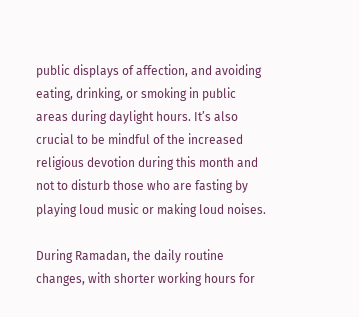public displays of affection, and avoiding eating, drinking, or smoking in public areas during daylight hours. It’s also crucial to be mindful of the increased religious devotion during this month and not to disturb those who are fasting by playing loud music or making loud noises.

During Ramadan, the daily routine changes, with shorter working hours for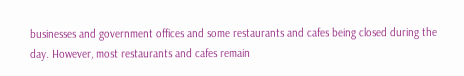businesses and government offices and some restaurants and cafes being closed during the day. However, most restaurants and cafes remain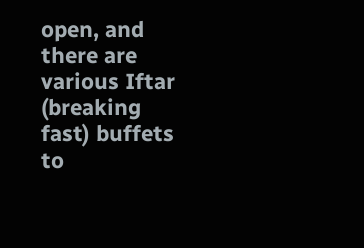open, and there are various Iftar (breaking fast) buffets to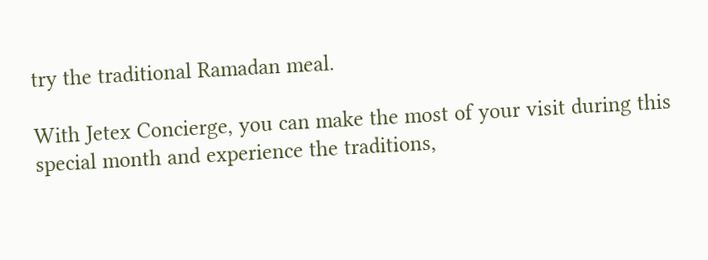try the traditional Ramadan meal.

With Jetex Concierge, you can make the most of your visit during this special month and experience the traditions,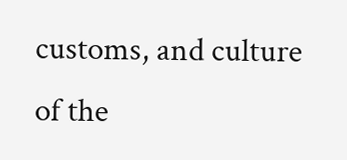customs, and culture of the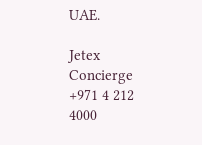UAE.

Jetex Concierge
+971 4 212 4000